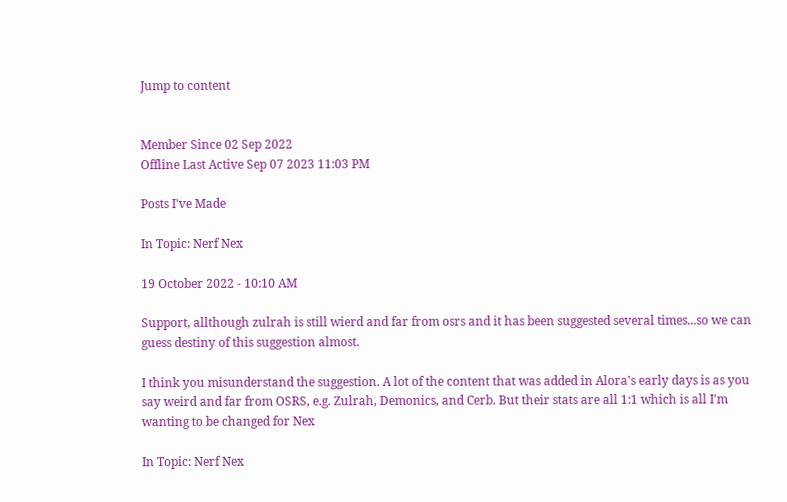Jump to content


Member Since 02 Sep 2022
Offline Last Active Sep 07 2023 11:03 PM

Posts I've Made

In Topic: Nerf Nex

19 October 2022 - 10:10 AM

Support, allthough zulrah is still wierd and far from osrs and it has been suggested several times...so we can guess destiny of this suggestion almost.

I think you misunderstand the suggestion. A lot of the content that was added in Alora's early days is as you say weird and far from OSRS, e.g. Zulrah, Demonics, and Cerb. But their stats are all 1:1 which is all I'm wanting to be changed for Nex

In Topic: Nerf Nex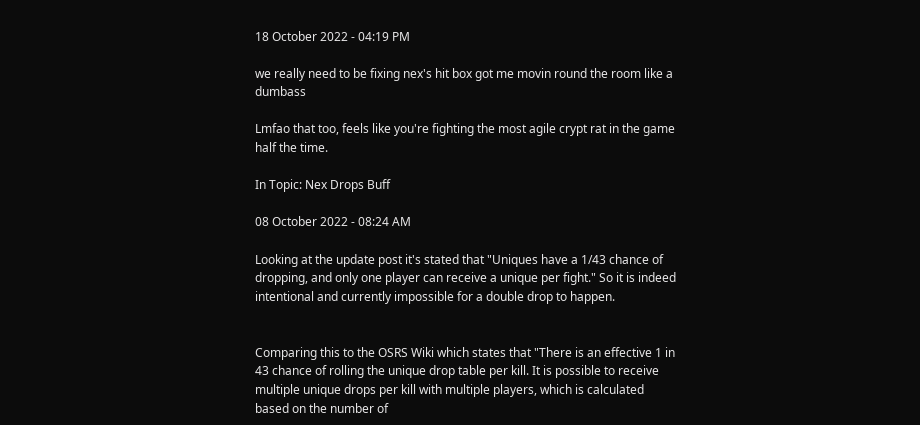18 October 2022 - 04:19 PM

we really need to be fixing nex's hit box got me movin round the room like a dumbass

Lmfao that too, feels like you're fighting the most agile crypt rat in the game half the time.

In Topic: Nex Drops Buff

08 October 2022 - 08:24 AM

Looking at the update post it's stated that "Uniques have a 1/43 chance of dropping, and only one player can receive a unique per fight." So it is indeed intentional and currently impossible for a double drop to happen.


Comparing this to the OSRS Wiki which states that "There is an effective 1 in 43 chance of rolling the unique drop table per kill. It is possible to receive multiple unique drops per kill with multiple players, which is calculated based on the number of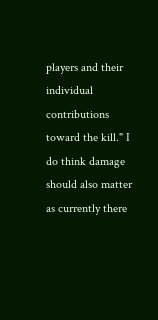players and their individual contributions toward the kill." I do think damage should also matter as currently there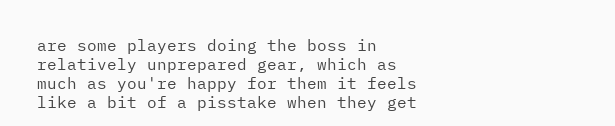are some players doing the boss in relatively unprepared gear, which as much as you're happy for them it feels like a bit of a pisstake when they get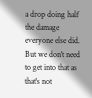a drop doing half the damage everyone else did. But we don't need to get into that as that's not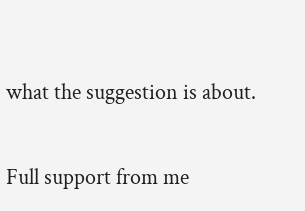what the suggestion is about.


Full support from me